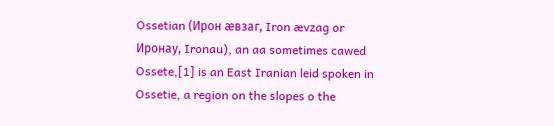Ossetian (Ирон ӕвзаг, Iron ævzag or Иронау, Ironau), an aa sometimes cawed Ossete,[1] is an East Iranian leid spoken in Ossetie, a region on the slopes o the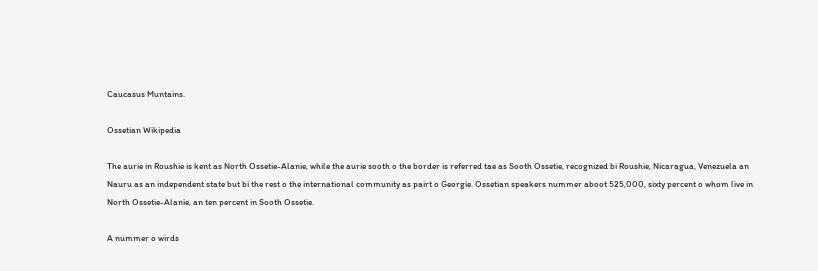Caucasus Muntains.

Ossetian Wikipedia

The aurie in Roushie is kent as North Ossetie-Alanie, while the aurie sooth o the border is referred tae as Sooth Ossetie, recognized bi Roushie, Nicaragua, Venezuela an Nauru as an independent state but bi the rest o the international community as pairt o Georgie. Ossetian speakers nummer aboot 525,000, sixty percent o whom live in North Ossetie-Alanie, an ten percent in Sooth Ossetie.

A nummer o wirds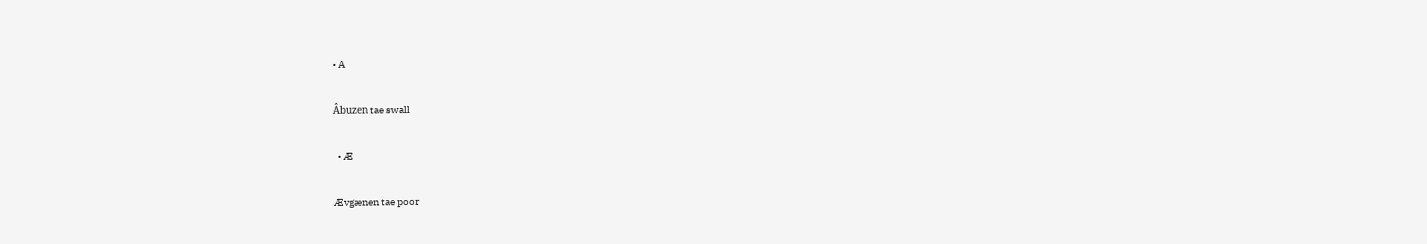• A

Âbuzen tae swall

  • Æ

Ævgænen tae poor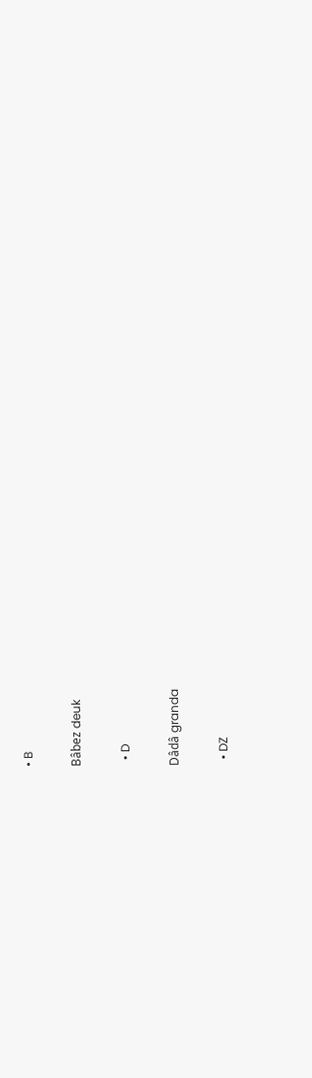• B

Bâbez deuk

  • D

Dâdâ granda

  • DZ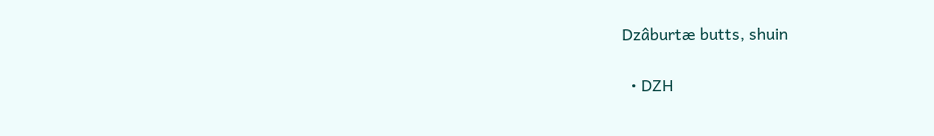Dzâburtæ butts, shuin

  • DZH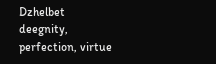Dzhelbet deegnity, perfection, virtue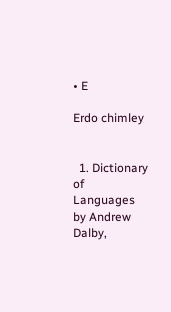• E

Erdo chimley


  1. Dictionary of Languages by Andrew Dalby,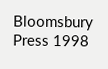Bloomsbury Press 1998